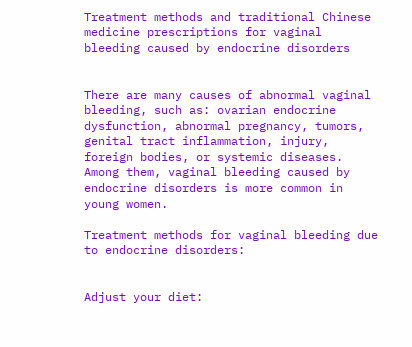Treatment methods and traditional Chinese medicine prescriptions for vaginal bleeding caused by endocrine disorders


There are many causes of abnormal vaginal bleeding, such as: ovarian endocrine dysfunction, abnormal pregnancy, tumors, genital tract inflammation, injury, foreign bodies, or systemic diseases. Among them, vaginal bleeding caused by endocrine disorders is more common in young women.

Treatment methods for vaginal bleeding due to endocrine disorders:


Adjust your diet: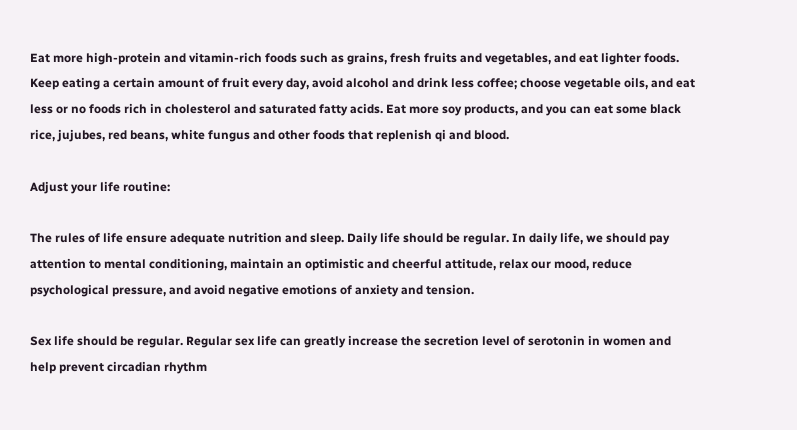Eat more high-protein and vitamin-rich foods such as grains, fresh fruits and vegetables, and eat lighter foods. Keep eating a certain amount of fruit every day, avoid alcohol and drink less coffee; choose vegetable oils, and eat less or no foods rich in cholesterol and saturated fatty acids. Eat more soy products, and you can eat some black rice, jujubes, red beans, white fungus and other foods that replenish qi and blood.

Adjust your life routine:

The rules of life ensure adequate nutrition and sleep. Daily life should be regular. In daily life, we should pay attention to mental conditioning, maintain an optimistic and cheerful attitude, relax our mood, reduce psychological pressure, and avoid negative emotions of anxiety and tension.

Sex life should be regular. Regular sex life can greatly increase the secretion level of serotonin in women and help prevent circadian rhythm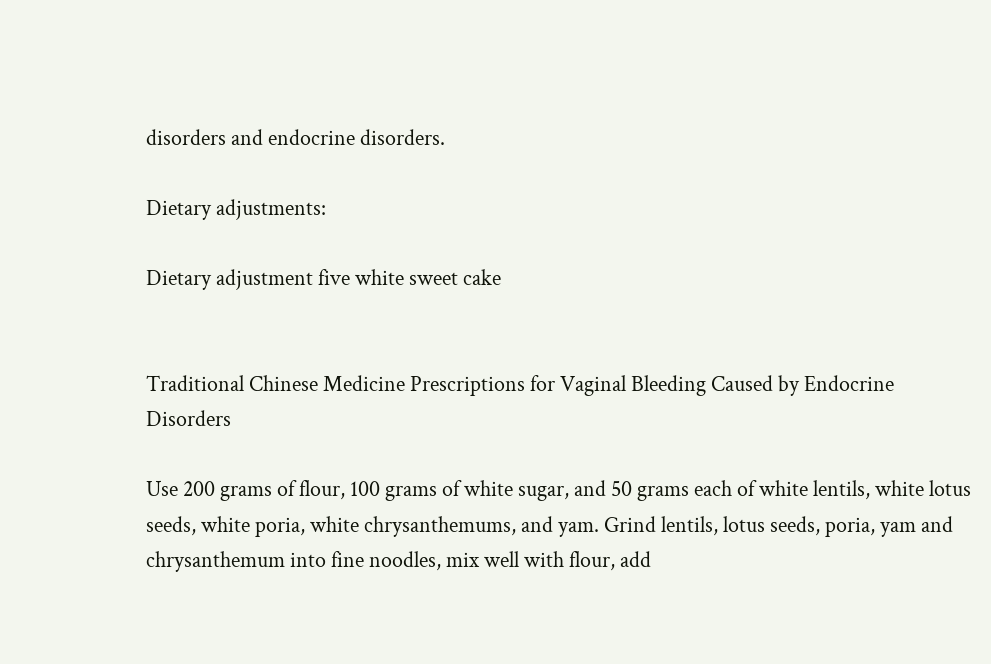disorders and endocrine disorders.

Dietary adjustments:

Dietary adjustment five white sweet cake


Traditional Chinese Medicine Prescriptions for Vaginal Bleeding Caused by Endocrine Disorders

Use 200 grams of flour, 100 grams of white sugar, and 50 grams each of white lentils, white lotus seeds, white poria, white chrysanthemums, and yam. Grind lentils, lotus seeds, poria, yam and chrysanthemum into fine noodles, mix well with flour, add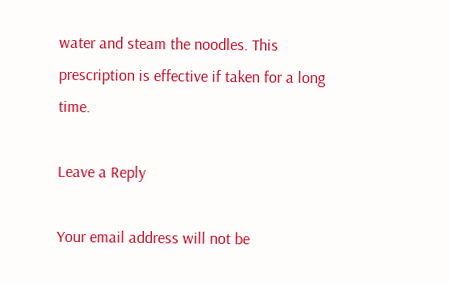water and steam the noodles. This prescription is effective if taken for a long time.

Leave a Reply

Your email address will not be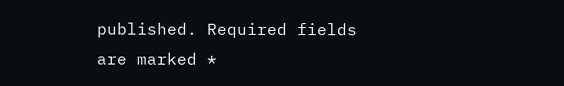published. Required fields are marked *